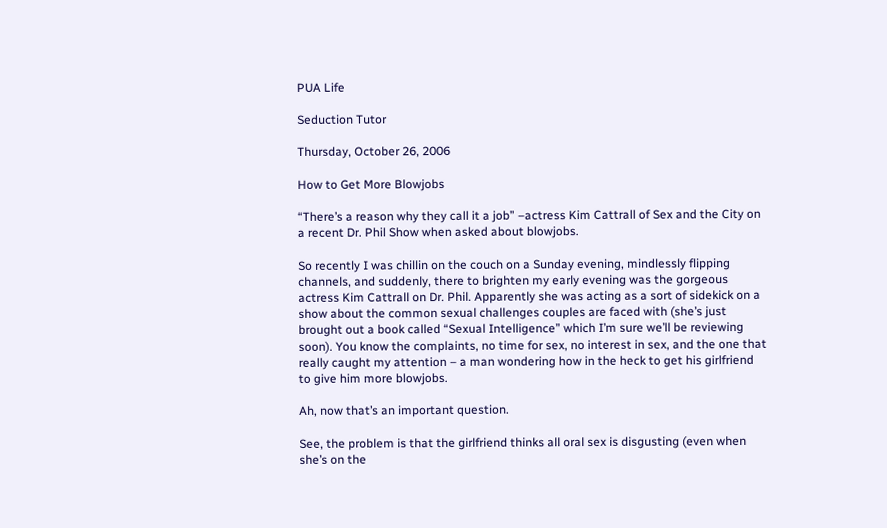PUA Life

Seduction Tutor

Thursday, October 26, 2006

How to Get More Blowjobs

“There’s a reason why they call it a job” –actress Kim Cattrall of Sex and the City on a recent Dr. Phil Show when asked about blowjobs.

So recently I was chillin on the couch on a Sunday evening, mindlessly flipping channels, and suddenly, there to brighten my early evening was the gorgeous actress Kim Cattrall on Dr. Phil. Apparently she was acting as a sort of sidekick on a show about the common sexual challenges couples are faced with (she’s just brought out a book called “Sexual Intelligence” which I’m sure we’ll be reviewing soon). You know the complaints, no time for sex, no interest in sex, and the one that really caught my attention – a man wondering how in the heck to get his girlfriend to give him more blowjobs.

Ah, now that’s an important question.

See, the problem is that the girlfriend thinks all oral sex is disgusting (even when she’s on the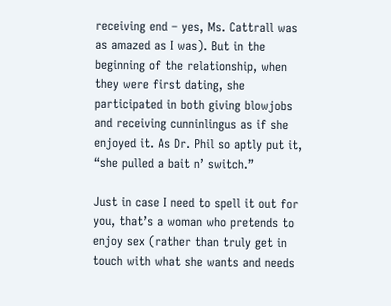receiving end – yes, Ms. Cattrall was as amazed as I was). But in the beginning of the relationship, when they were first dating, she participated in both giving blowjobs and receiving cunninlingus as if she enjoyed it. As Dr. Phil so aptly put it, “she pulled a bait n’ switch.”

Just in case I need to spell it out for you, that’s a woman who pretends to enjoy sex (rather than truly get in touch with what she wants and needs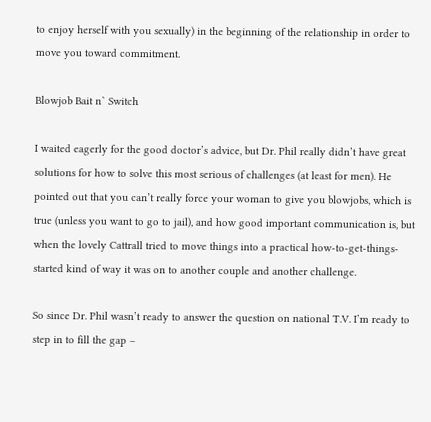to enjoy herself with you sexually) in the beginning of the relationship in order to move you toward commitment.

Blowjob Bait n` Switch

I waited eagerly for the good doctor’s advice, but Dr. Phil really didn’t have great solutions for how to solve this most serious of challenges (at least for men). He pointed out that you can’t really force your woman to give you blowjobs, which is true (unless you want to go to jail), and how good important communication is, but when the lovely Cattrall tried to move things into a practical how-to-get-things-started kind of way it was on to another couple and another challenge.

So since Dr. Phil wasn’t ready to answer the question on national T.V. I’m ready to step in to fill the gap –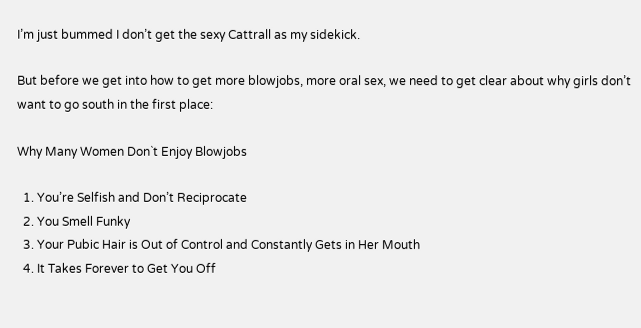I’m just bummed I don’t get the sexy Cattrall as my sidekick.

But before we get into how to get more blowjobs, more oral sex, we need to get clear about why girls don’t want to go south in the first place:

Why Many Women Don`t Enjoy Blowjobs

  1. You’re Selfish and Don’t Reciprocate
  2. You Smell Funky
  3. Your Pubic Hair is Out of Control and Constantly Gets in Her Mouth
  4. It Takes Forever to Get You Off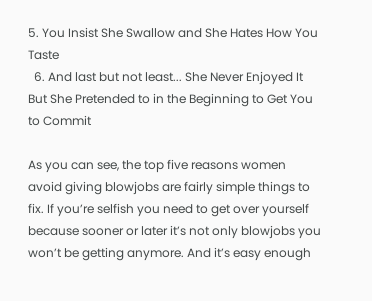5. You Insist She Swallow and She Hates How You Taste
  6. And last but not least... She Never Enjoyed It But She Pretended to in the Beginning to Get You to Commit

As you can see, the top five reasons women avoid giving blowjobs are fairly simple things to fix. If you’re selfish you need to get over yourself because sooner or later it’s not only blowjobs you won’t be getting anymore. And it’s easy enough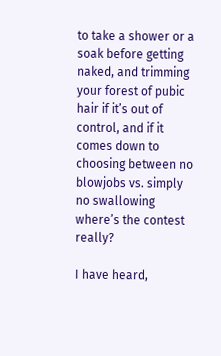to take a shower or a soak before getting naked, and trimming your forest of pubic hair if it’s out of control, and if it comes down to choosing between no blowjobs vs. simply no swallowing where’s the contest really?

I have heard,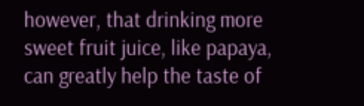however, that drinking more sweet fruit juice, like papaya, can greatly help the taste of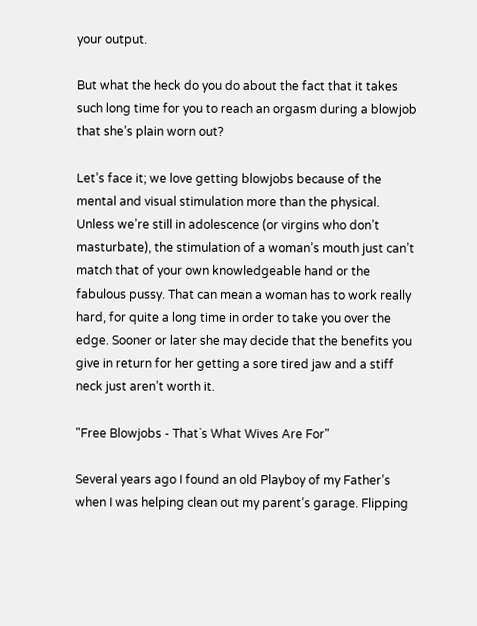your output.

But what the heck do you do about the fact that it takes such long time for you to reach an orgasm during a blowjob that she’s plain worn out?

Let’s face it; we love getting blowjobs because of the mental and visual stimulation more than the physical. Unless we’re still in adolescence (or virgins who don’t masturbate), the stimulation of a woman’s mouth just can’t match that of your own knowledgeable hand or the fabulous pussy. That can mean a woman has to work really hard, for quite a long time in order to take you over the edge. Sooner or later she may decide that the benefits you give in return for her getting a sore tired jaw and a stiff neck just aren’t worth it.

"Free Blowjobs - That`s What Wives Are For"

Several years ago I found an old Playboy of my Father’s when I was helping clean out my parent’s garage. Flipping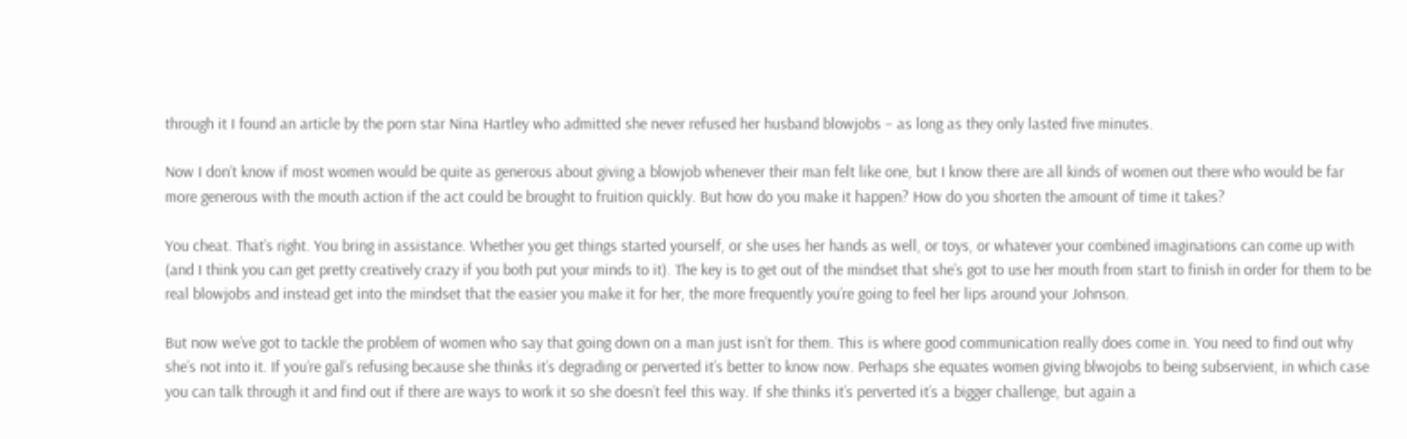through it I found an article by the porn star Nina Hartley who admitted she never refused her husband blowjobs – as long as they only lasted five minutes.

Now I don’t know if most women would be quite as generous about giving a blowjob whenever their man felt like one, but I know there are all kinds of women out there who would be far more generous with the mouth action if the act could be brought to fruition quickly. But how do you make it happen? How do you shorten the amount of time it takes?

You cheat. That’s right. You bring in assistance. Whether you get things started yourself, or she uses her hands as well, or toys, or whatever your combined imaginations can come up with (and I think you can get pretty creatively crazy if you both put your minds to it). The key is to get out of the mindset that she’s got to use her mouth from start to finish in order for them to be real blowjobs and instead get into the mindset that the easier you make it for her, the more frequently you’re going to feel her lips around your Johnson.

But now we’ve got to tackle the problem of women who say that going down on a man just isn’t for them. This is where good communication really does come in. You need to find out why she’s not into it. If you’re gal’s refusing because she thinks it’s degrading or perverted it’s better to know now. Perhaps she equates women giving blwojobs to being subservient, in which case you can talk through it and find out if there are ways to work it so she doesn’t feel this way. If she thinks it’s perverted it’s a bigger challenge, but again a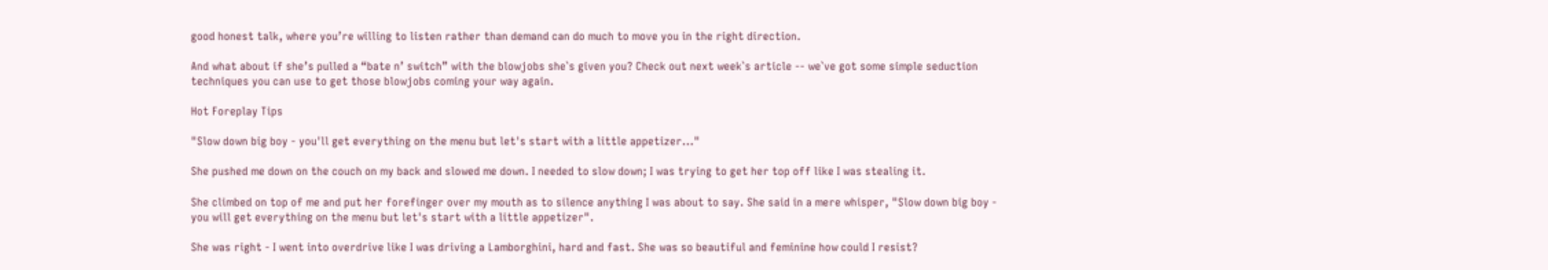good honest talk, where you’re willing to listen rather than demand can do much to move you in the right direction.

And what about if she’s pulled a “bate n’ switch” with the blowjobs she`s given you? Check out next week`s article -- we`ve got some simple seduction techniques you can use to get those blowjobs coming your way again.

Hot Foreplay Tips

"Slow down big boy - you'll get everything on the menu but let's start with a little appetizer..."

She pushed me down on the couch on my back and slowed me down. I needed to slow down; I was trying to get her top off like I was stealing it.

She climbed on top of me and put her forefinger over my mouth as to silence anything I was about to say. She said in a mere whisper, "Slow down big boy - you will get everything on the menu but let's start with a little appetizer".

She was right - I went into overdrive like I was driving a Lamborghini, hard and fast. She was so beautiful and feminine how could I resist?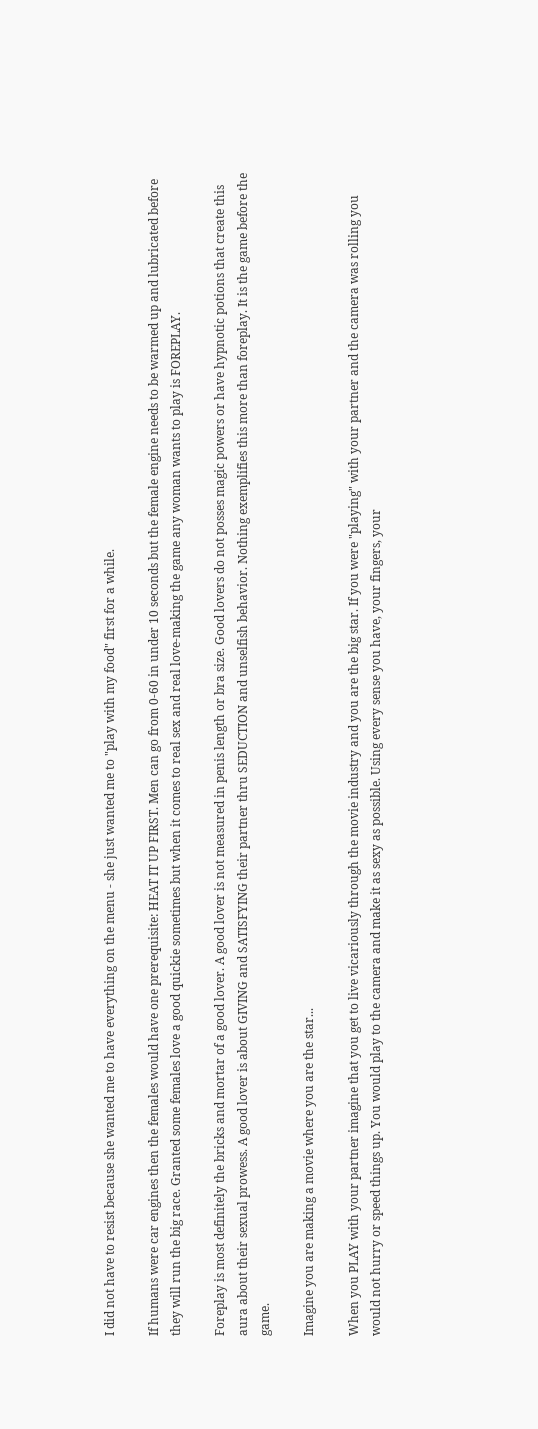I did not have to resist because she wanted me to have everything on the menu - she just wanted me to "play with my food" first for a while.

If humans were car engines then the females would have one prerequisite: HEAT IT UP FIRST. Men can go from 0-60 in under 10 seconds but the female engine needs to be warmed up and lubricated before they will run the big race. Granted some females love a good quickie sometimes but when it comes to real sex and real love-making the game any woman wants to play is FOREPLAY.

Foreplay is most definitely the bricks and mortar of a good lover. A good lover is not measured in penis length or bra size. Good lovers do not posses magic powers or have hypnotic potions that create this aura about their sexual prowess. A good lover is about GIVING and SATISFYING their partner thru SEDUCTION and unselfish behavior. Nothing exemplifies this more than foreplay. It is the game before the game.

Imagine you are making a movie where you are the star...

When you PLAY with your partner imagine that you get to live vicariously through the movie industry and you are the big star. If you were "playing" with your partner and the camera was rolling you would not hurry or speed things up. You would play to the camera and make it as sexy as possible. Using every sense you have, your fingers, your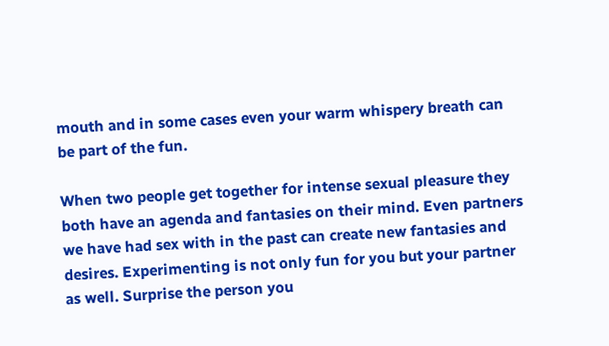mouth and in some cases even your warm whispery breath can be part of the fun.

When two people get together for intense sexual pleasure they both have an agenda and fantasies on their mind. Even partners we have had sex with in the past can create new fantasies and desires. Experimenting is not only fun for you but your partner as well. Surprise the person you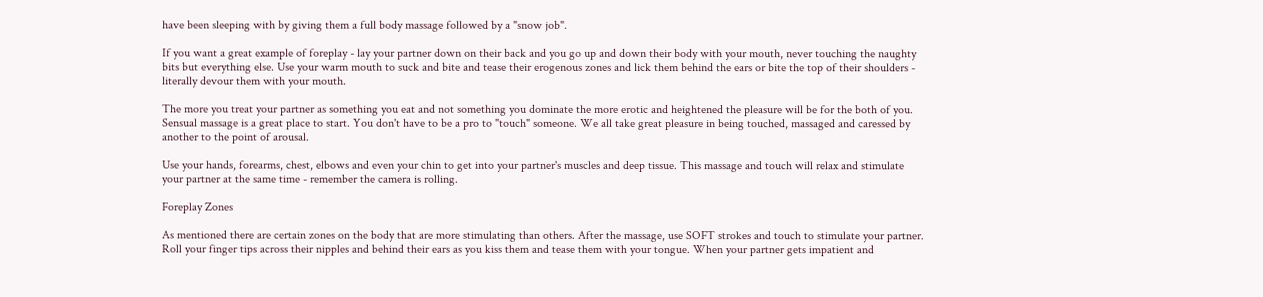have been sleeping with by giving them a full body massage followed by a "snow job".

If you want a great example of foreplay - lay your partner down on their back and you go up and down their body with your mouth, never touching the naughty bits but everything else. Use your warm mouth to suck and bite and tease their erogenous zones and lick them behind the ears or bite the top of their shoulders - literally devour them with your mouth.

The more you treat your partner as something you eat and not something you dominate the more erotic and heightened the pleasure will be for the both of you. Sensual massage is a great place to start. You don't have to be a pro to "touch" someone. We all take great pleasure in being touched, massaged and caressed by another to the point of arousal.

Use your hands, forearms, chest, elbows and even your chin to get into your partner's muscles and deep tissue. This massage and touch will relax and stimulate your partner at the same time - remember the camera is rolling.

Foreplay Zones

As mentioned there are certain zones on the body that are more stimulating than others. After the massage, use SOFT strokes and touch to stimulate your partner. Roll your finger tips across their nipples and behind their ears as you kiss them and tease them with your tongue. When your partner gets impatient and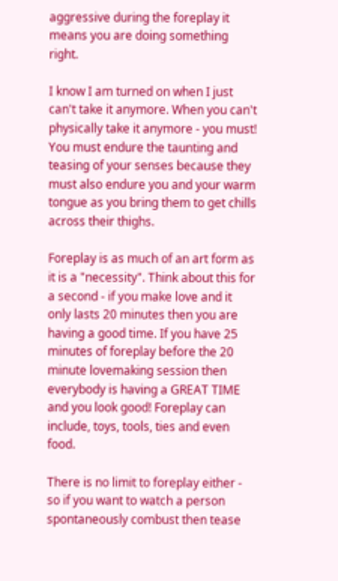aggressive during the foreplay it means you are doing something right.

I know I am turned on when I just can't take it anymore. When you can't physically take it anymore - you must! You must endure the taunting and teasing of your senses because they must also endure you and your warm tongue as you bring them to get chills across their thighs.

Foreplay is as much of an art form as it is a "necessity". Think about this for a second - if you make love and it only lasts 20 minutes then you are having a good time. If you have 25 minutes of foreplay before the 20 minute lovemaking session then everybody is having a GREAT TIME and you look good! Foreplay can include, toys, tools, ties and even food.

There is no limit to foreplay either - so if you want to watch a person spontaneously combust then tease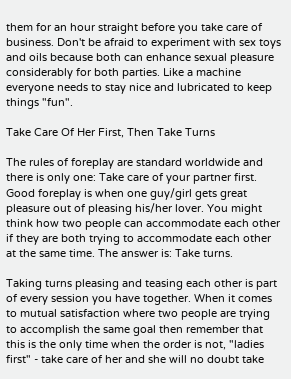them for an hour straight before you take care of business. Don't be afraid to experiment with sex toys and oils because both can enhance sexual pleasure considerably for both parties. Like a machine everyone needs to stay nice and lubricated to keep things "fun".

Take Care Of Her First, Then Take Turns

The rules of foreplay are standard worldwide and there is only one: Take care of your partner first. Good foreplay is when one guy/girl gets great pleasure out of pleasing his/her lover. You might think how two people can accommodate each other if they are both trying to accommodate each other at the same time. The answer is: Take turns.

Taking turns pleasing and teasing each other is part of every session you have together. When it comes to mutual satisfaction where two people are trying to accomplish the same goal then remember that this is the only time when the order is not, "ladies first" - take care of her and she will no doubt take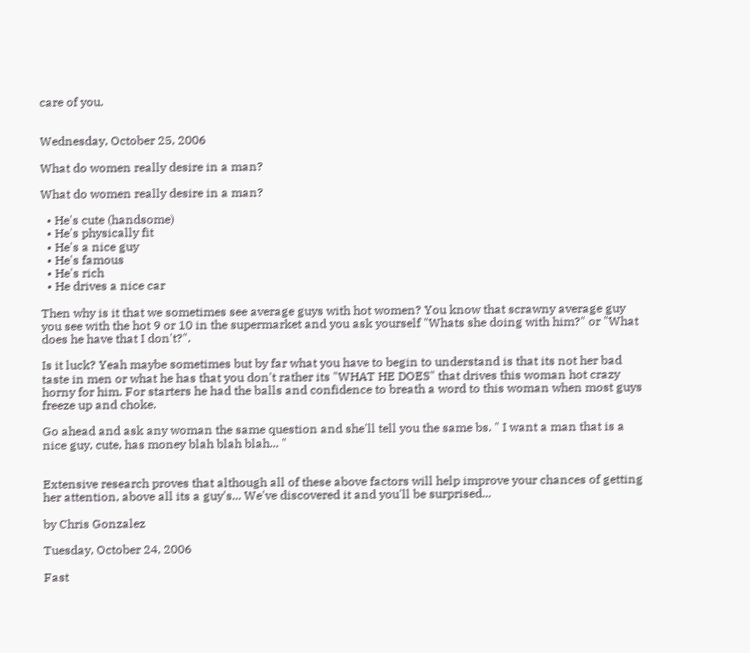care of you.


Wednesday, October 25, 2006

What do women really desire in a man?

What do women really desire in a man?

  • He's cute (handsome)
  • He's physically fit
  • He's a nice guy
  • He's famous
  • He's rich
  • He drives a nice car

Then why is it that we sometimes see average guys with hot women? You know that scrawny average guy you see with the hot 9 or 10 in the supermarket and you ask yourself "Whats she doing with him?" or "What does he have that I don't?".

Is it luck? Yeah maybe sometimes but by far what you have to begin to understand is that its not her bad taste in men or what he has that you don't rather its "WHAT HE DOES" that drives this woman hot crazy horny for him. For starters he had the balls and confidence to breath a word to this woman when most guys freeze up and choke.

Go ahead and ask any woman the same question and she'll tell you the same bs. " I want a man that is a nice guy, cute, has money blah blah blah... "


Extensive research proves that although all of these above factors will help improve your chances of getting her attention, above all its a guy's... We've discovered it and you'll be surprised...

by Chris Gonzalez

Tuesday, October 24, 2006

Fast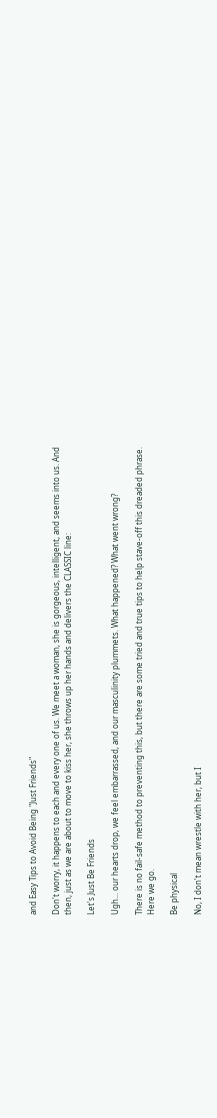and Easy Tips to Avoid Being "Just Friends"

Don't worry, it happens to each and every one of us. We meet a woman, she is gorgeous, intelligent, and seems into us. And then, just as we are about to move to kiss her, she throws up her hands and delivers the CLASSIC line:

Let's Just Be Friends

Ugh... our hearts drop, we feel embarrassed, and our masculinity plummets. What happened? What went wrong?

There is no fail-safe method to preventing this, but there are some tried and true tips to help stave-off this dreaded phrase. Here we go.

Be physical

No, I don't mean wrestle with her, but I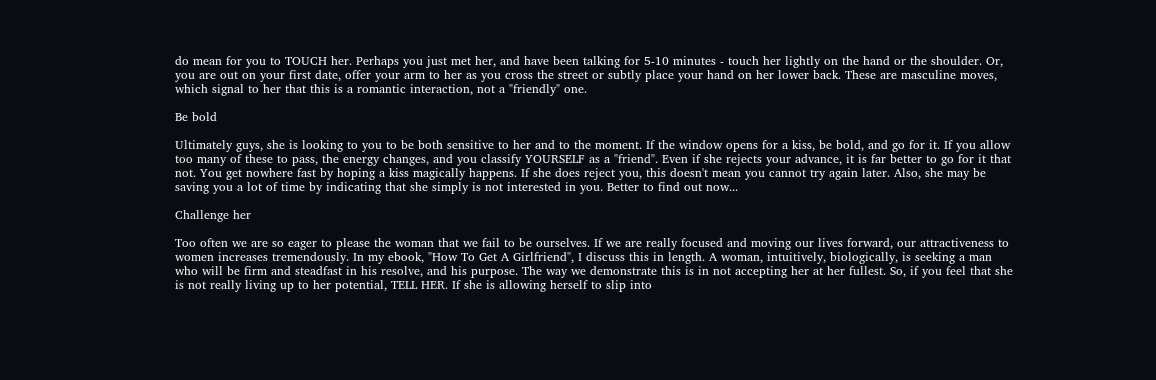do mean for you to TOUCH her. Perhaps you just met her, and have been talking for 5-10 minutes - touch her lightly on the hand or the shoulder. Or, you are out on your first date, offer your arm to her as you cross the street or subtly place your hand on her lower back. These are masculine moves, which signal to her that this is a romantic interaction, not a "friendly" one.

Be bold

Ultimately guys, she is looking to you to be both sensitive to her and to the moment. If the window opens for a kiss, be bold, and go for it. If you allow too many of these to pass, the energy changes, and you classify YOURSELF as a "friend". Even if she rejects your advance, it is far better to go for it that not. You get nowhere fast by hoping a kiss magically happens. If she does reject you, this doesn't mean you cannot try again later. Also, she may be saving you a lot of time by indicating that she simply is not interested in you. Better to find out now...

Challenge her

Too often we are so eager to please the woman that we fail to be ourselves. If we are really focused and moving our lives forward, our attractiveness to women increases tremendously. In my ebook, "How To Get A Girlfriend", I discuss this in length. A woman, intuitively, biologically, is seeking a man who will be firm and steadfast in his resolve, and his purpose. The way we demonstrate this is in not accepting her at her fullest. So, if you feel that she is not really living up to her potential, TELL HER. If she is allowing herself to slip into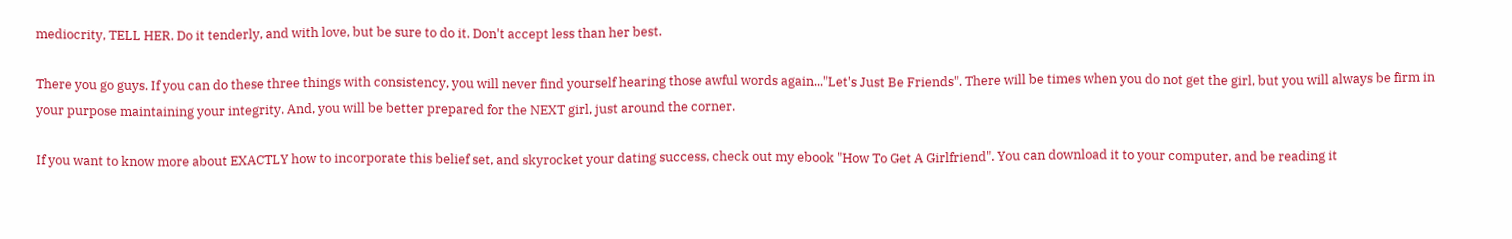mediocrity, TELL HER. Do it tenderly, and with love, but be sure to do it. Don't accept less than her best.

There you go guys. If you can do these three things with consistency, you will never find yourself hearing those awful words again..."Let's Just Be Friends". There will be times when you do not get the girl, but you will always be firm in your purpose maintaining your integrity. And, you will be better prepared for the NEXT girl, just around the corner.

If you want to know more about EXACTLY how to incorporate this belief set, and skyrocket your dating success, check out my ebook "How To Get A Girlfriend". You can download it to your computer, and be reading it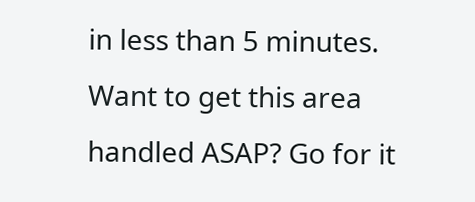in less than 5 minutes. Want to get this area handled ASAP? Go for it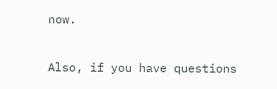now.

Also, if you have questions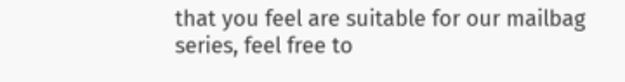that you feel are suitable for our mailbag series, feel free to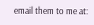email them to me at: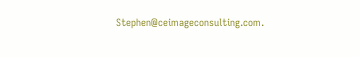Stephen@ceimageconsulting.com.